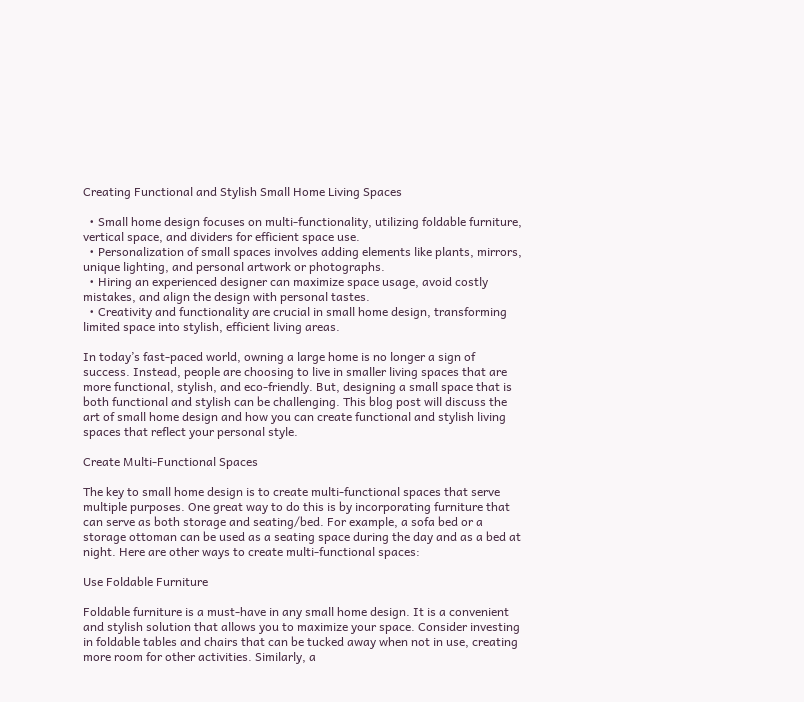Creating Functional and Stylish Small Home Living Spaces

  • Small home design focuses on multi-functionality, utilizing foldable furniture, vertical space, and dividers for efficient space use.
  • Personalization of small spaces involves adding elements like plants, mirrors, unique lighting, and personal artwork or photographs.
  • Hiring an experienced designer can maximize space usage, avoid costly mistakes, and align the design with personal tastes.
  • Creativity and functionality are crucial in small home design, transforming limited space into stylish, efficient living areas.

In today’s fast-paced world, owning a large home is no longer a sign of success. Instead, people are choosing to live in smaller living spaces that are more functional, stylish, and eco-friendly. But, designing a small space that is both functional and stylish can be challenging. This blog post will discuss the art of small home design and how you can create functional and stylish living spaces that reflect your personal style.

Create Multi-Functional Spaces

The key to small home design is to create multi-functional spaces that serve multiple purposes. One great way to do this is by incorporating furniture that can serve as both storage and seating/bed. For example, a sofa bed or a storage ottoman can be used as a seating space during the day and as a bed at night. Here are other ways to create multi-functional spaces:

Use Foldable Furniture

Foldable furniture is a must-have in any small home design. It is a convenient and stylish solution that allows you to maximize your space. Consider investing in foldable tables and chairs that can be tucked away when not in use, creating more room for other activities. Similarly, a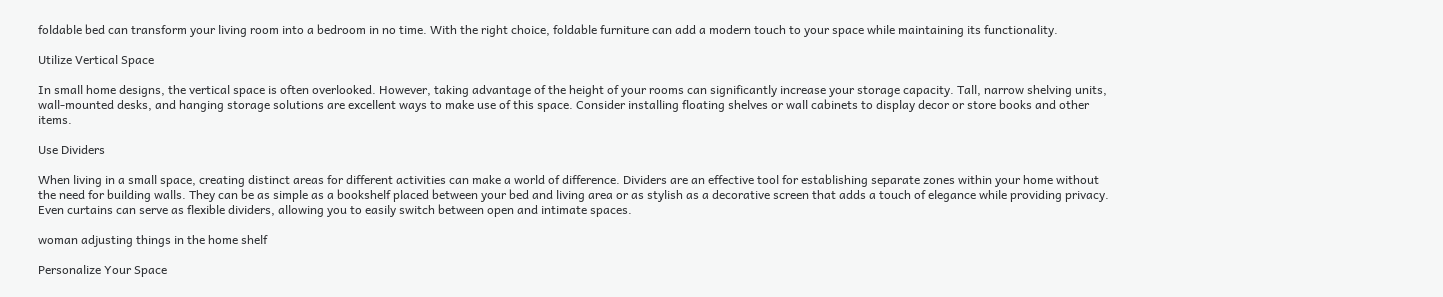foldable bed can transform your living room into a bedroom in no time. With the right choice, foldable furniture can add a modern touch to your space while maintaining its functionality.

Utilize Vertical Space

In small home designs, the vertical space is often overlooked. However, taking advantage of the height of your rooms can significantly increase your storage capacity. Tall, narrow shelving units, wall-mounted desks, and hanging storage solutions are excellent ways to make use of this space. Consider installing floating shelves or wall cabinets to display decor or store books and other items.

Use Dividers

When living in a small space, creating distinct areas for different activities can make a world of difference. Dividers are an effective tool for establishing separate zones within your home without the need for building walls. They can be as simple as a bookshelf placed between your bed and living area or as stylish as a decorative screen that adds a touch of elegance while providing privacy. Even curtains can serve as flexible dividers, allowing you to easily switch between open and intimate spaces.

woman adjusting things in the home shelf

Personalize Your Space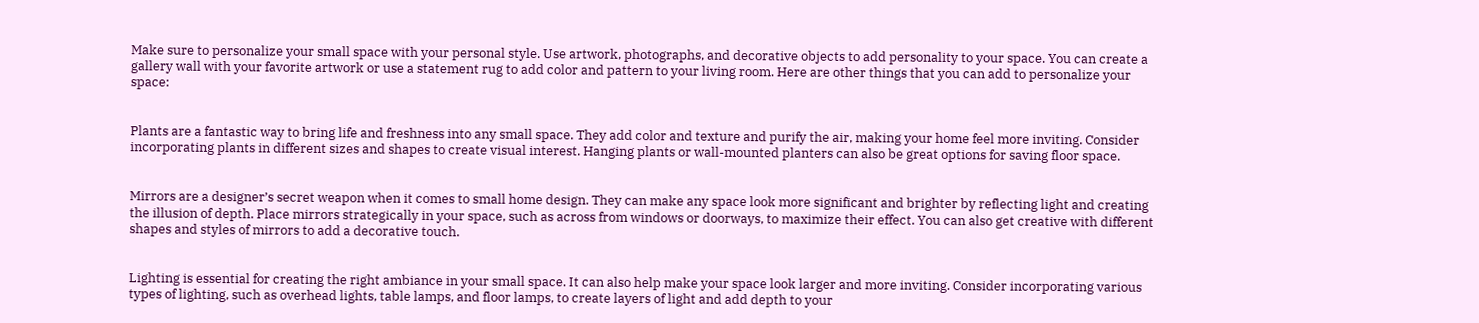Make sure to personalize your small space with your personal style. Use artwork, photographs, and decorative objects to add personality to your space. You can create a gallery wall with your favorite artwork or use a statement rug to add color and pattern to your living room. Here are other things that you can add to personalize your space:


Plants are a fantastic way to bring life and freshness into any small space. They add color and texture and purify the air, making your home feel more inviting. Consider incorporating plants in different sizes and shapes to create visual interest. Hanging plants or wall-mounted planters can also be great options for saving floor space.


Mirrors are a designer’s secret weapon when it comes to small home design. They can make any space look more significant and brighter by reflecting light and creating the illusion of depth. Place mirrors strategically in your space, such as across from windows or doorways, to maximize their effect. You can also get creative with different shapes and styles of mirrors to add a decorative touch.


Lighting is essential for creating the right ambiance in your small space. It can also help make your space look larger and more inviting. Consider incorporating various types of lighting, such as overhead lights, table lamps, and floor lamps, to create layers of light and add depth to your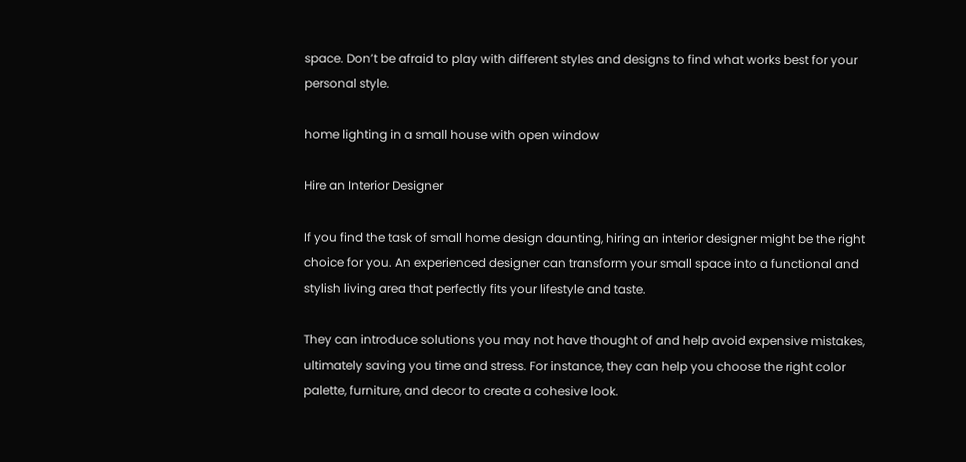space. Don’t be afraid to play with different styles and designs to find what works best for your personal style.

home lighting in a small house with open window

Hire an Interior Designer

If you find the task of small home design daunting, hiring an interior designer might be the right choice for you. An experienced designer can transform your small space into a functional and stylish living area that perfectly fits your lifestyle and taste.

They can introduce solutions you may not have thought of and help avoid expensive mistakes, ultimately saving you time and stress. For instance, they can help you choose the right color palette, furniture, and decor to create a cohesive look.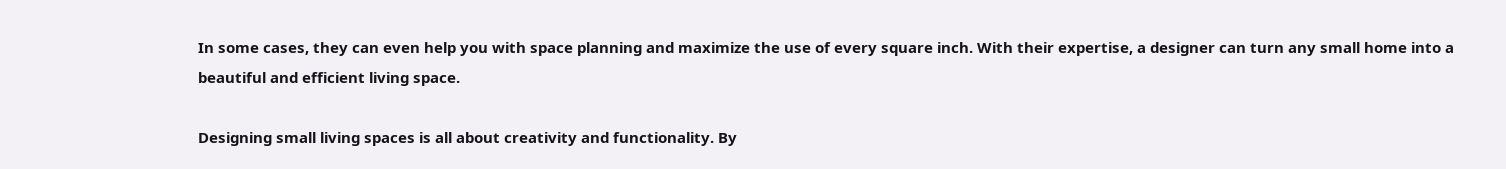In some cases, they can even help you with space planning and maximize the use of every square inch. With their expertise, a designer can turn any small home into a beautiful and efficient living space.

Designing small living spaces is all about creativity and functionality. By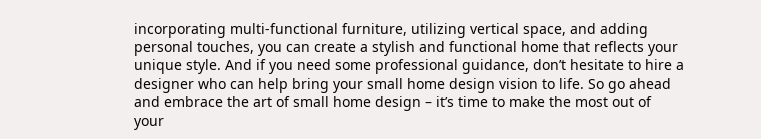incorporating multi-functional furniture, utilizing vertical space, and adding personal touches, you can create a stylish and functional home that reflects your unique style. And if you need some professional guidance, don’t hesitate to hire a designer who can help bring your small home design vision to life. So go ahead and embrace the art of small home design – it’s time to make the most out of your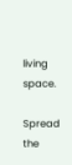living space.

Spread the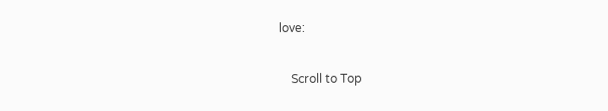love:

    Scroll to Top